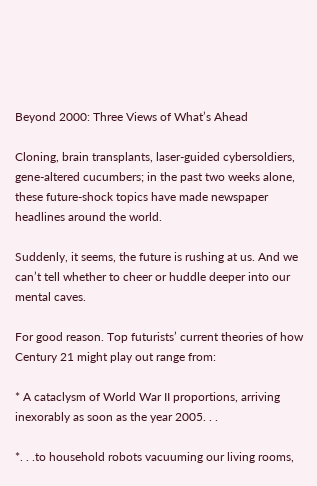Beyond 2000: Three Views of What’s Ahead

Cloning, brain transplants, laser-guided cybersoldiers, gene-altered cucumbers; in the past two weeks alone, these future-shock topics have made newspaper headlines around the world.

Suddenly, it seems, the future is rushing at us. And we can’t tell whether to cheer or huddle deeper into our mental caves.

For good reason. Top futurists’ current theories of how Century 21 might play out range from:

* A cataclysm of World War II proportions, arriving inexorably as soon as the year 2005. . .

*. . .to household robots vacuuming our living rooms,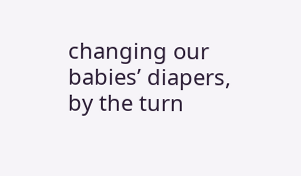changing our babies’ diapers, by the turn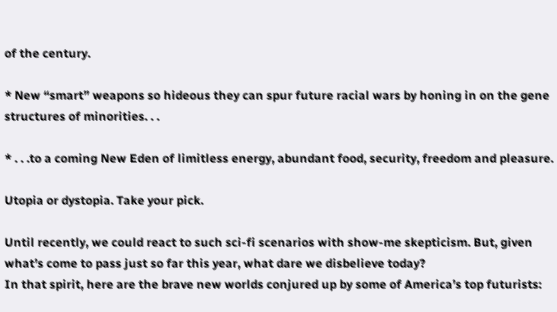of the century.

* New “smart” weapons so hideous they can spur future racial wars by honing in on the gene structures of minorities. . .

* . . .to a coming New Eden of limitless energy, abundant food, security, freedom and pleasure.

Utopia or dystopia. Take your pick.

Until recently, we could react to such sci-fi scenarios with show-me skepticism. But, given what’s come to pass just so far this year, what dare we disbelieve today?
In that spirit, here are the brave new worlds conjured up by some of America’s top futurists: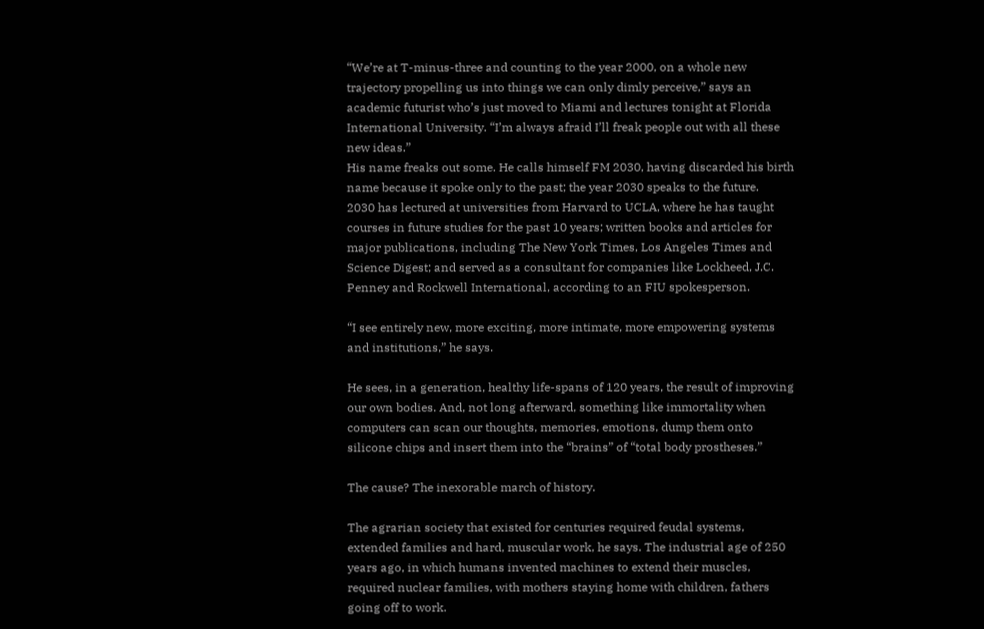“We’re at T-minus-three and counting to the year 2000, on a whole new trajectory propelling us into things we can only dimly perceive,” says an academic futurist who’s just moved to Miami and lectures tonight at Florida International University. “I’m always afraid I’ll freak people out with all these new ideas.”
His name freaks out some. He calls himself FM 2030, having discarded his birth name because it spoke only to the past; the year 2030 speaks to the future.
2030 has lectured at universities from Harvard to UCLA, where he has taught courses in future studies for the past 10 years; written books and articles for major publications, including The New York Times, Los Angeles Times and Science Digest; and served as a consultant for companies like Lockheed, J.C. Penney and Rockwell International, according to an FIU spokesperson.

“I see entirely new, more exciting, more intimate, more empowering systems and institutions,” he says.

He sees, in a generation, healthy life-spans of 120 years, the result of improving our own bodies. And, not long afterward, something like immortality when computers can scan our thoughts, memories, emotions, dump them onto silicone chips and insert them into the “brains” of “total body prostheses.”

The cause? The inexorable march of history.

The agrarian society that existed for centuries required feudal systems, extended families and hard, muscular work, he says. The industrial age of 250 years ago, in which humans invented machines to extend their muscles, required nuclear families, with mothers staying home with children, fathers going off to work.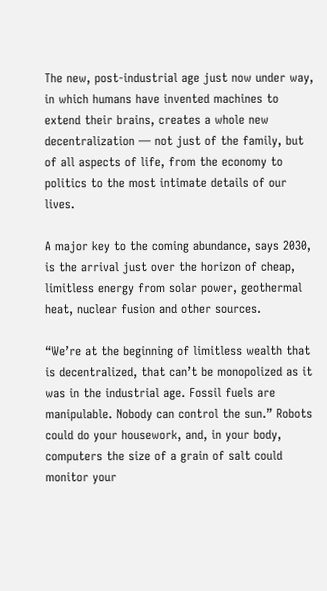The new, post-industrial age just now under way, in which humans have invented machines to extend their brains, creates a whole new decentralization — not just of the family, but of all aspects of life, from the economy to politics to the most intimate details of our lives.

A major key to the coming abundance, says 2030, is the arrival just over the horizon of cheap, limitless energy from solar power, geothermal heat, nuclear fusion and other sources.

“We’re at the beginning of limitless wealth that is decentralized, that can’t be monopolized as it was in the industrial age. Fossil fuels are manipulable. Nobody can control the sun.” Robots could do your housework, and, in your body, computers the size of a grain of salt could monitor your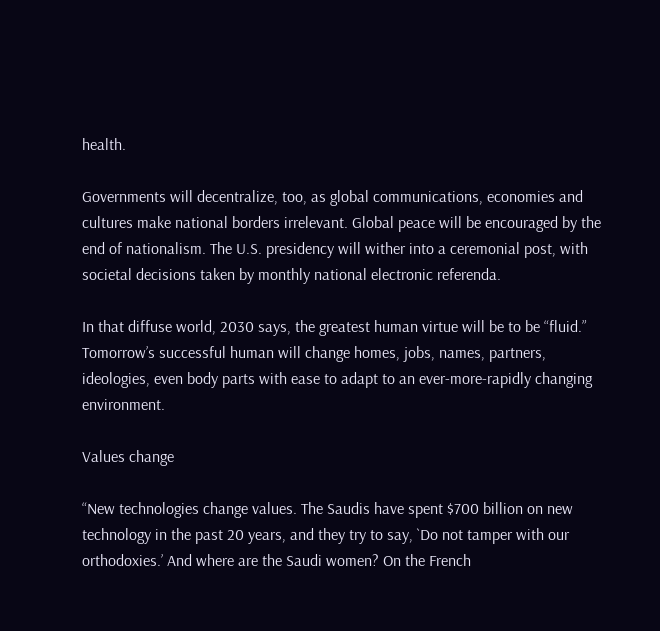health.

Governments will decentralize, too, as global communications, economies and cultures make national borders irrelevant. Global peace will be encouraged by the end of nationalism. The U.S. presidency will wither into a ceremonial post, with societal decisions taken by monthly national electronic referenda.

In that diffuse world, 2030 says, the greatest human virtue will be to be “fluid.” Tomorrow’s successful human will change homes, jobs, names, partners, ideologies, even body parts with ease to adapt to an ever-more-rapidly changing environment.

Values change

“New technologies change values. The Saudis have spent $700 billion on new technology in the past 20 years, and they try to say, `Do not tamper with our orthodoxies.’ And where are the Saudi women? On the French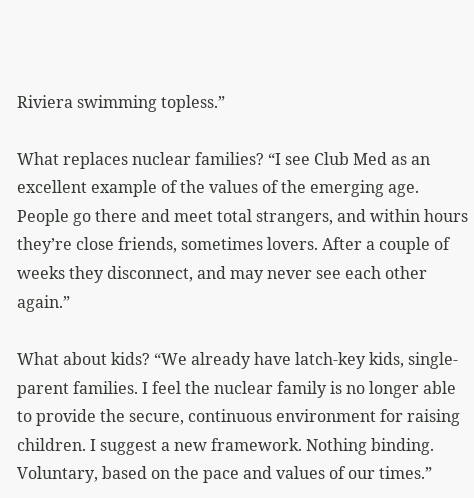Riviera swimming topless.”

What replaces nuclear families? “I see Club Med as an excellent example of the values of the emerging age. People go there and meet total strangers, and within hours they’re close friends, sometimes lovers. After a couple of weeks they disconnect, and may never see each other again.”

What about kids? “We already have latch-key kids, single-parent families. I feel the nuclear family is no longer able to provide the secure, continuous environment for raising children. I suggest a new framework. Nothing binding. Voluntary, based on the pace and values of our times.”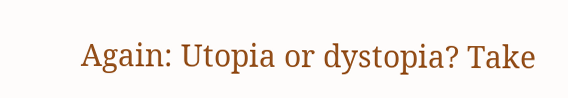Again: Utopia or dystopia? Take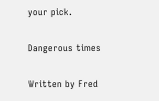your pick.

Dangerous times

Written by Fred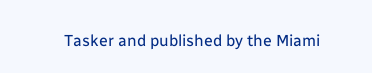Tasker and published by the Miami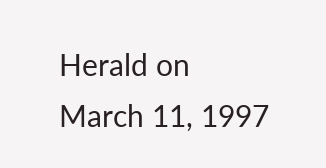Herald on March 11, 1997